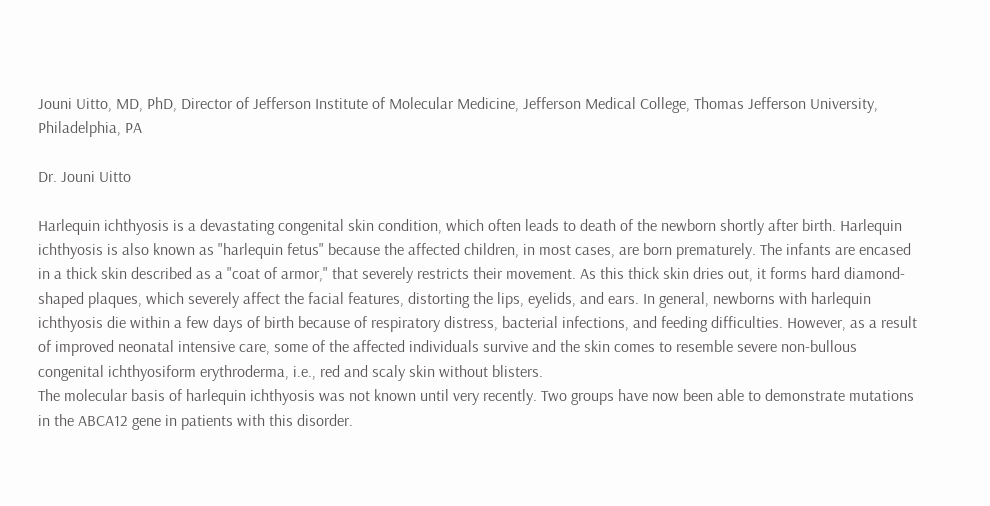Jouni Uitto, MD, PhD, Director of Jefferson Institute of Molecular Medicine, Jefferson Medical College, Thomas Jefferson University, Philadelphia, PA

Dr. Jouni Uitto

Harlequin ichthyosis is a devastating congenital skin condition, which often leads to death of the newborn shortly after birth. Harlequin ichthyosis is also known as "harlequin fetus" because the affected children, in most cases, are born prematurely. The infants are encased in a thick skin described as a "coat of armor," that severely restricts their movement. As this thick skin dries out, it forms hard diamond-shaped plaques, which severely affect the facial features, distorting the lips, eyelids, and ears. In general, newborns with harlequin ichthyosis die within a few days of birth because of respiratory distress, bacterial infections, and feeding difficulties. However, as a result of improved neonatal intensive care, some of the affected individuals survive and the skin comes to resemble severe non-bullous congenital ichthyosiform erythroderma, i.e., red and scaly skin without blisters.
The molecular basis of harlequin ichthyosis was not known until very recently. Two groups have now been able to demonstrate mutations in the ABCA12 gene in patients with this disorder.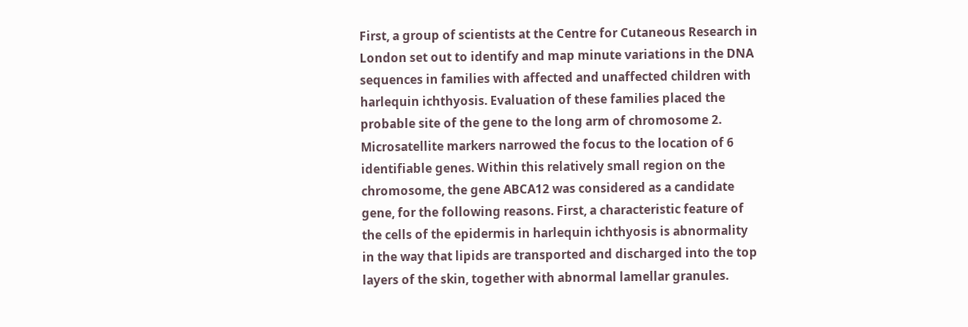First, a group of scientists at the Centre for Cutaneous Research in London set out to identify and map minute variations in the DNA sequences in families with affected and unaffected children with harlequin ichthyosis. Evaluation of these families placed the probable site of the gene to the long arm of chromosome 2. Microsatellite markers narrowed the focus to the location of 6 identifiable genes. Within this relatively small region on the chromosome, the gene ABCA12 was considered as a candidate gene, for the following reasons. First, a characteristic feature of the cells of the epidermis in harlequin ichthyosis is abnormality in the way that lipids are transported and discharged into the top layers of the skin, together with abnormal lamellar granules.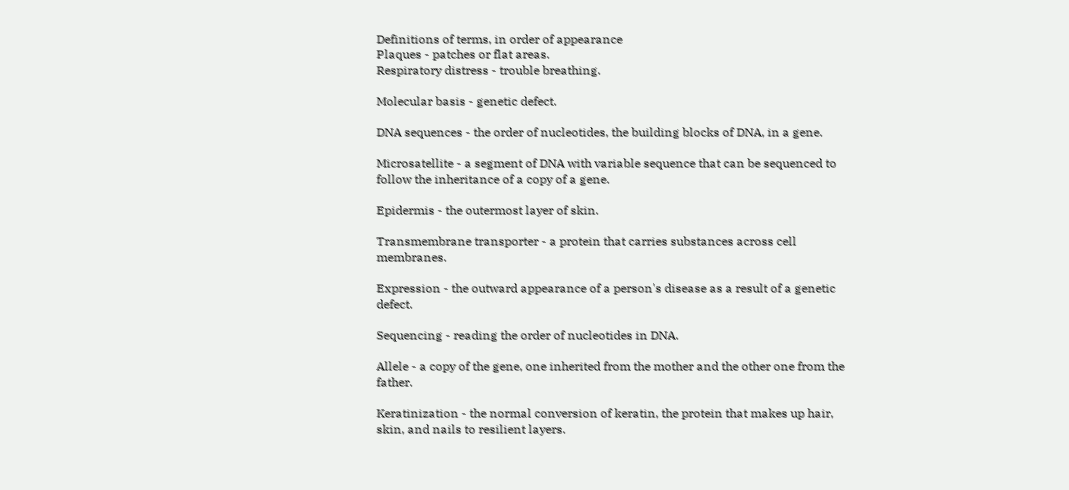Definitions of terms, in order of appearance
Plaques - patches or flat areas.
Respiratory distress - trouble breathing.

Molecular basis - genetic defect.

DNA sequences - the order of nucleotides, the building blocks of DNA, in a gene.

Microsatellite - a segment of DNA with variable sequence that can be sequenced to follow the inheritance of a copy of a gene.

Epidermis - the outermost layer of skin.

Transmembrane transporter - a protein that carries substances across cell membranes.

Expression - the outward appearance of a person's disease as a result of a genetic defect.

Sequencing - reading the order of nucleotides in DNA.

Allele - a copy of the gene, one inherited from the mother and the other one from the father.

Keratinization - the normal conversion of keratin, the protein that makes up hair, skin, and nails to resilient layers.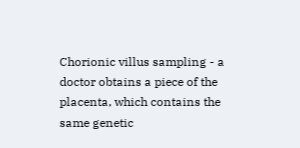Chorionic villus sampling - a doctor obtains a piece of the placenta, which contains the same genetic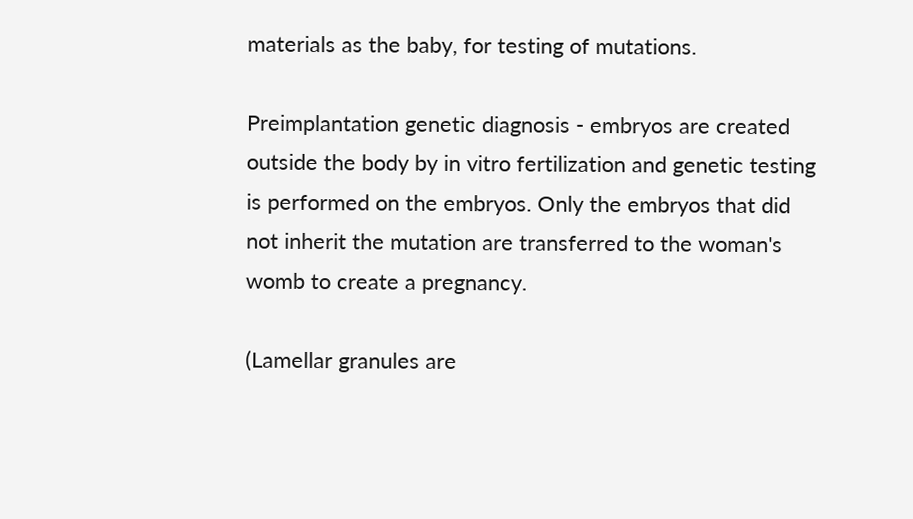materials as the baby, for testing of mutations.

Preimplantation genetic diagnosis - embryos are created outside the body by in vitro fertilization and genetic testing is performed on the embryos. Only the embryos that did not inherit the mutation are transferred to the woman's womb to create a pregnancy.

(Lamellar granules are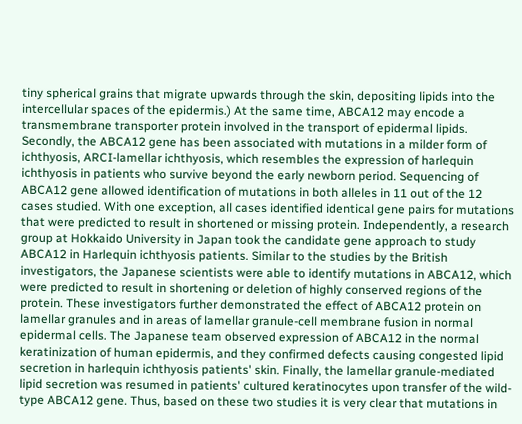tiny spherical grains that migrate upwards through the skin, depositing lipids into the intercellular spaces of the epidermis.) At the same time, ABCA12 may encode a transmembrane transporter protein involved in the transport of epidermal lipids. Secondly, the ABCA12 gene has been associated with mutations in a milder form of ichthyosis, ARCI-lamellar ichthyosis, which resembles the expression of harlequin ichthyosis in patients who survive beyond the early newborn period. Sequencing of ABCA12 gene allowed identification of mutations in both alleles in 11 out of the 12 cases studied. With one exception, all cases identified identical gene pairs for mutations that were predicted to result in shortened or missing protein. Independently, a research group at Hokkaido University in Japan took the candidate gene approach to study ABCA12 in Harlequin ichthyosis patients. Similar to the studies by the British investigators, the Japanese scientists were able to identify mutations in ABCA12, which were predicted to result in shortening or deletion of highly conserved regions of the protein. These investigators further demonstrated the effect of ABCA12 protein on lamellar granules and in areas of lamellar granule-cell membrane fusion in normal epidermal cells. The Japanese team observed expression of ABCA12 in the normal keratinization of human epidermis, and they confirmed defects causing congested lipid secretion in harlequin ichthyosis patients' skin. Finally, the lamellar granule-mediated lipid secretion was resumed in patients' cultured keratinocytes upon transfer of the wild-type ABCA12 gene. Thus, based on these two studies it is very clear that mutations in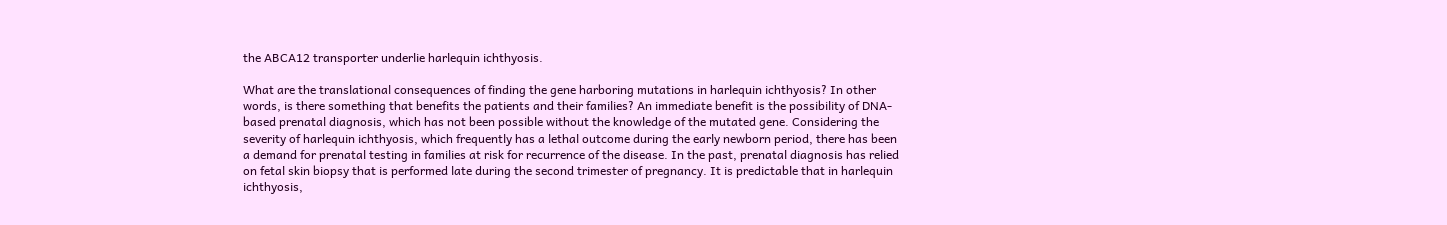the ABCA12 transporter underlie harlequin ichthyosis.

What are the translational consequences of finding the gene harboring mutations in harlequin ichthyosis? In other words, is there something that benefits the patients and their families? An immediate benefit is the possibility of DNA-based prenatal diagnosis, which has not been possible without the knowledge of the mutated gene. Considering the severity of harlequin ichthyosis, which frequently has a lethal outcome during the early newborn period, there has been a demand for prenatal testing in families at risk for recurrence of the disease. In the past, prenatal diagnosis has relied on fetal skin biopsy that is performed late during the second trimester of pregnancy. It is predictable that in harlequin ichthyosis,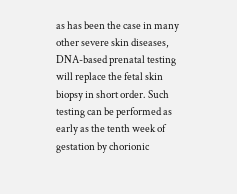as has been the case in many other severe skin diseases, DNA-based prenatal testing will replace the fetal skin biopsy in short order. Such testing can be performed as early as the tenth week of gestation by chorionic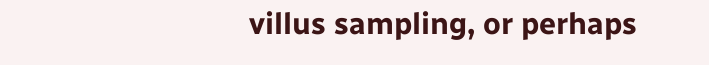villus sampling, or perhaps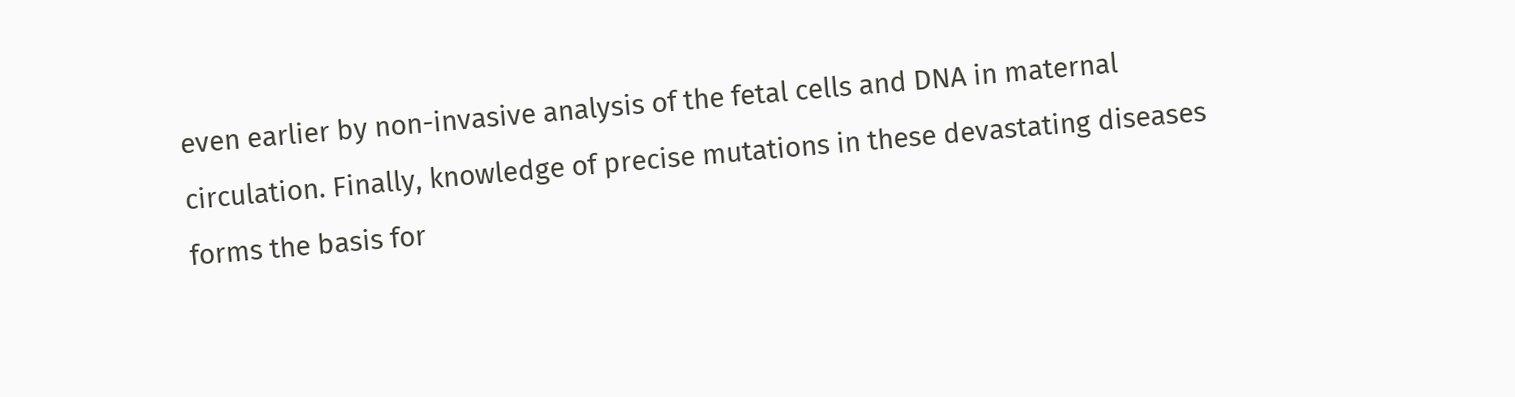even earlier by non-invasive analysis of the fetal cells and DNA in maternal circulation. Finally, knowledge of precise mutations in these devastating diseases forms the basis for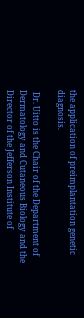the application of preimplantation genetic diagnosis.

 Dr. Uitto is the Chair of the Department of Dermatology and Cutaneous Biology and the Director of the Jefferson Institute of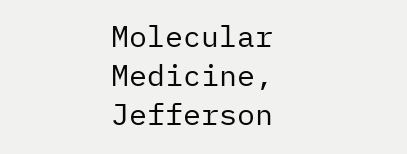Molecular Medicine, Jefferson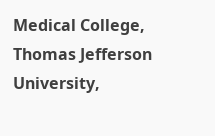Medical College, Thomas Jefferson University,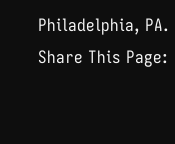Philadelphia, PA.
Share This Page: